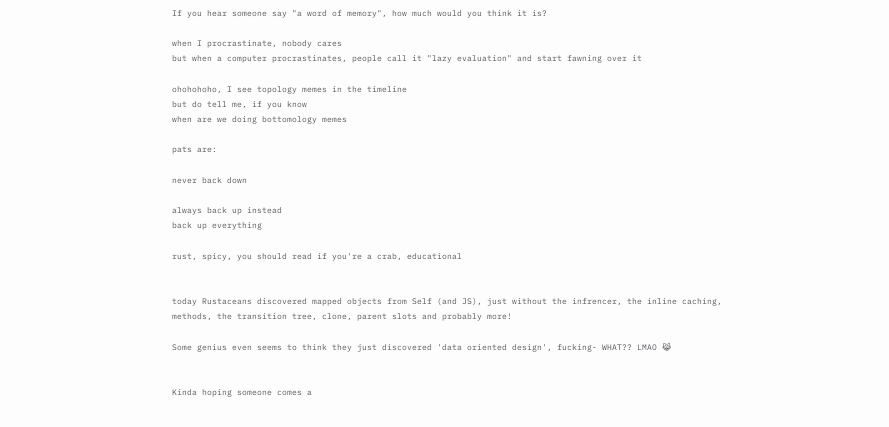If you hear someone say "a word of memory", how much would you think it is?

when I procrastinate, nobody cares
but when a computer procrastinates, people call it "lazy evaluation" and start fawning over it

ohohohoho, I see topology memes in the timeline
but do tell me, if you know
when are we doing bottomology memes

pats are:

never back down

always back up instead
back up everything

rust, spicy, you should read if you're a crab, educational


today Rustaceans discovered mapped objects from Self (and JS), just without the infrencer, the inline caching, methods, the transition tree, clone, parent slots and probably more!

Some genius even seems to think they just discovered 'data oriented design', fucking- WHAT?? LMAO 😹


Kinda hoping someone comes a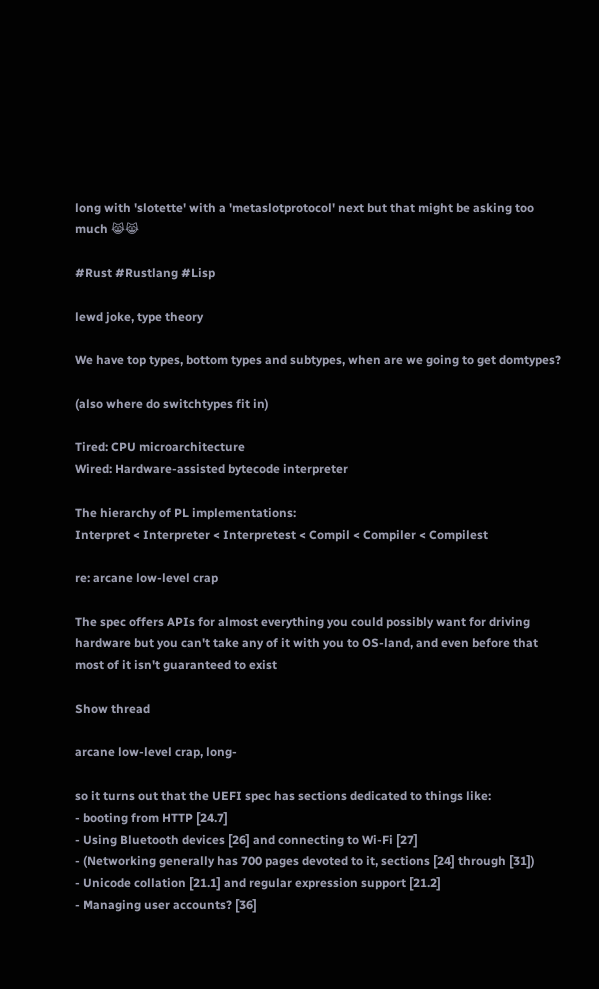long with 'slotette' with a 'metaslotprotocol' next but that might be asking too much 😹😹

#Rust #Rustlang #Lisp

lewd joke, type theory

We have top types, bottom types and subtypes, when are we going to get domtypes?

(also where do switchtypes fit in)

Tired: CPU microarchitecture
Wired: Hardware-assisted bytecode interpreter

The hierarchy of PL implementations:
Interpret < Interpreter < Interpretest < Compil < Compiler < Compilest

re: arcane low-level crap

The spec offers APIs for almost everything you could possibly want for driving hardware but you can't take any of it with you to OS-land, and even before that most of it isn't guaranteed to exist

Show thread

arcane low-level crap, long-

so it turns out that the UEFI spec has sections dedicated to things like:
- booting from HTTP [24.7]
- Using Bluetooth devices [26] and connecting to Wi-Fi [27]
- (Networking generally has 700 pages devoted to it, sections [24] through [31])
- Unicode collation [21.1] and regular expression support [21.2]
- Managing user accounts? [36]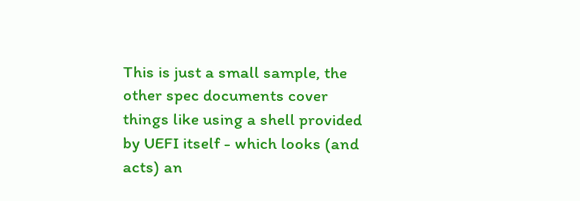This is just a small sample, the other spec documents cover things like using a shell provided by UEFI itself - which looks (and acts) an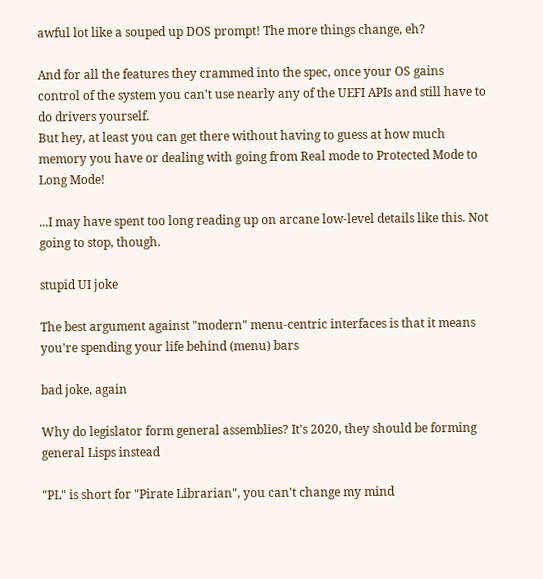awful lot like a souped up DOS prompt! The more things change, eh?

And for all the features they crammed into the spec, once your OS gains control of the system you can't use nearly any of the UEFI APIs and still have to do drivers yourself.
But hey, at least you can get there without having to guess at how much memory you have or dealing with going from Real mode to Protected Mode to Long Mode!

...I may have spent too long reading up on arcane low-level details like this. Not going to stop, though.

stupid UI joke

The best argument against "modern" menu-centric interfaces is that it means you're spending your life behind (menu) bars

bad joke, again

Why do legislator form general assemblies? It's 2020, they should be forming general Lisps instead

"PL" is short for "Pirate Librarian", you can't change my mind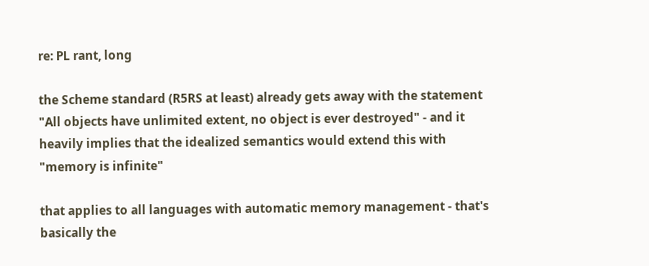re: PL rant, long

the Scheme standard (R5RS at least) already gets away with the statement "All objects have unlimited extent, no object is ever destroyed" - and it heavily implies that the idealized semantics would extend this with "memory is infinite"

that applies to all languages with automatic memory management - that's basically the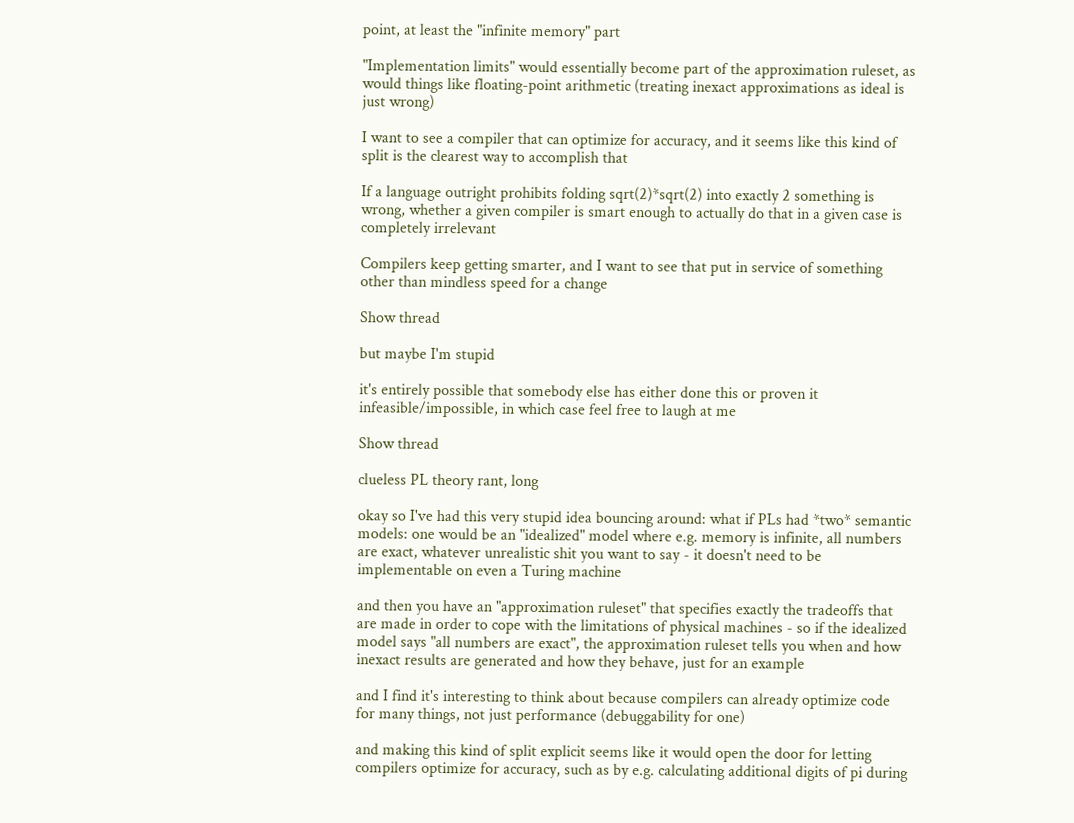point, at least the "infinite memory" part

"Implementation limits" would essentially become part of the approximation ruleset, as would things like floating-point arithmetic (treating inexact approximations as ideal is just wrong)

I want to see a compiler that can optimize for accuracy, and it seems like this kind of split is the clearest way to accomplish that

If a language outright prohibits folding sqrt(2)*sqrt(2) into exactly 2 something is wrong, whether a given compiler is smart enough to actually do that in a given case is completely irrelevant

Compilers keep getting smarter, and I want to see that put in service of something other than mindless speed for a change

Show thread

but maybe I'm stupid

it's entirely possible that somebody else has either done this or proven it infeasible/impossible, in which case feel free to laugh at me

Show thread

clueless PL theory rant, long

okay so I've had this very stupid idea bouncing around: what if PLs had *two* semantic models: one would be an "idealized" model where e.g. memory is infinite, all numbers are exact, whatever unrealistic shit you want to say - it doesn't need to be implementable on even a Turing machine

and then you have an "approximation ruleset" that specifies exactly the tradeoffs that are made in order to cope with the limitations of physical machines - so if the idealized model says "all numbers are exact", the approximation ruleset tells you when and how inexact results are generated and how they behave, just for an example

and I find it's interesting to think about because compilers can already optimize code for many things, not just performance (debuggability for one)

and making this kind of split explicit seems like it would open the door for letting compilers optimize for accuracy, such as by e.g. calculating additional digits of pi during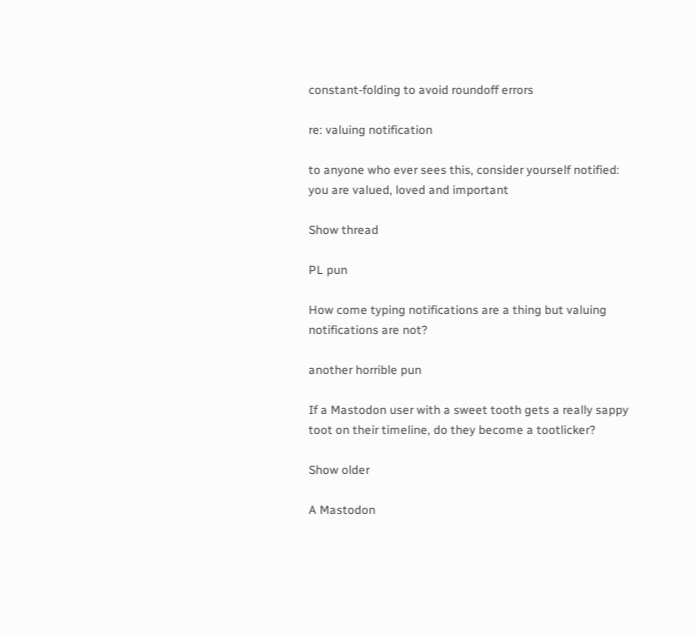constant-folding to avoid roundoff errors

re: valuing notification

to anyone who ever sees this, consider yourself notified: you are valued, loved and important

Show thread

PL pun

How come typing notifications are a thing but valuing notifications are not?

another horrible pun

If a Mastodon user with a sweet tooth gets a really sappy toot on their timeline, do they become a tootlicker?

Show older

A Mastodon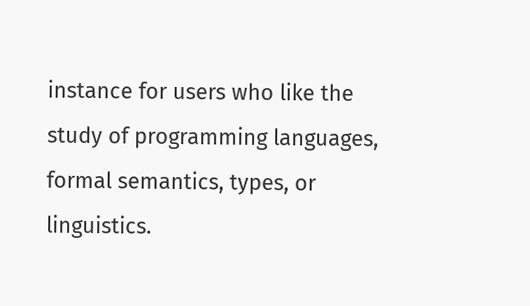instance for users who like the study of programming languages, formal semantics, types, or linguistics.